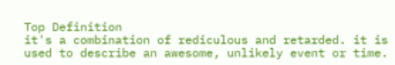Top Definition
it's a combination of rediculous and retarded. it is used to describe an awesome, unlikely event or time.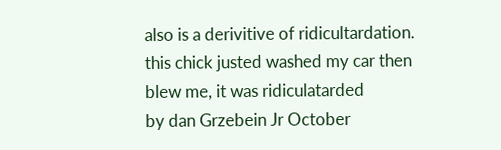also is a derivitive of ridicultardation.
this chick justed washed my car then blew me, it was ridiculatarded
by dan Grzebein Jr October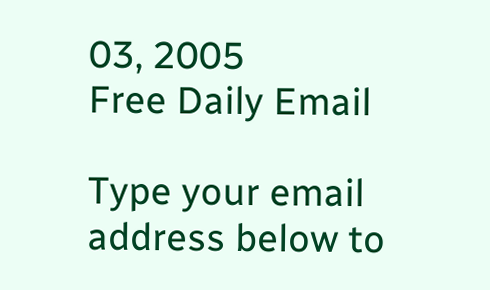03, 2005
Free Daily Email

Type your email address below to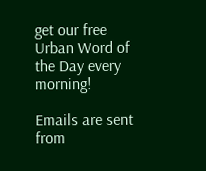get our free Urban Word of the Day every morning!

Emails are sent from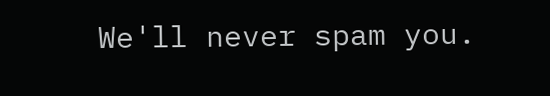We'll never spam you.